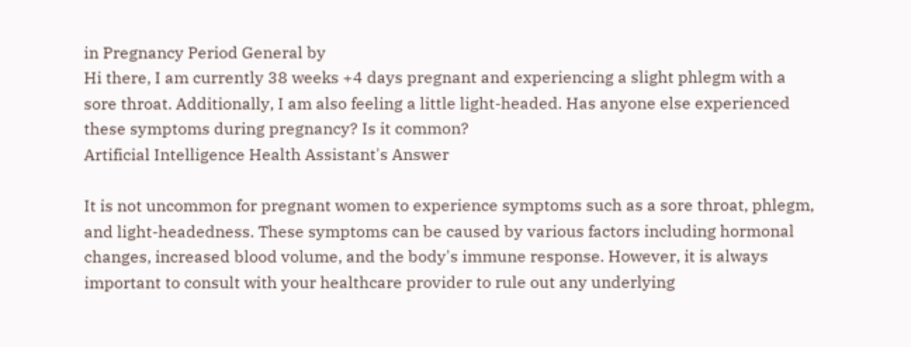in Pregnancy Period General by
Hi there, I am currently 38 weeks +4 days pregnant and experiencing a slight phlegm with a sore throat. Additionally, I am also feeling a little light-headed. Has anyone else experienced these symptoms during pregnancy? Is it common?
Artificial Intelligence Health Assistant's Answer

It is not uncommon for pregnant women to experience symptoms such as a sore throat, phlegm, and light-headedness. These symptoms can be caused by various factors including hormonal changes, increased blood volume, and the body's immune response. However, it is always important to consult with your healthcare provider to rule out any underlying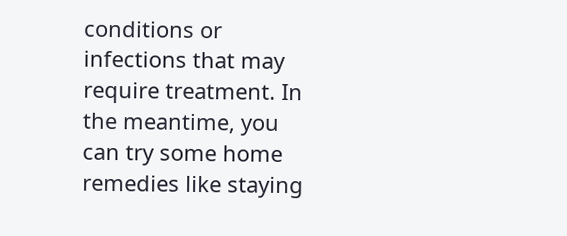conditions or infections that may require treatment. In the meantime, you can try some home remedies like staying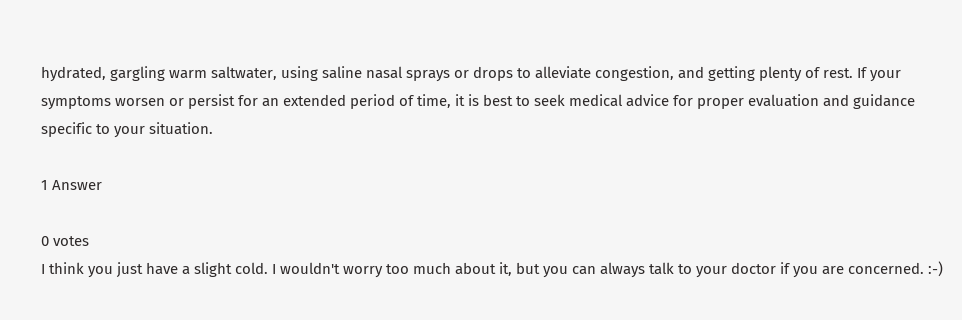hydrated, gargling warm saltwater, using saline nasal sprays or drops to alleviate congestion, and getting plenty of rest. If your symptoms worsen or persist for an extended period of time, it is best to seek medical advice for proper evaluation and guidance specific to your situation.

1 Answer

0 votes
I think you just have a slight cold. I wouldn't worry too much about it, but you can always talk to your doctor if you are concerned. :-)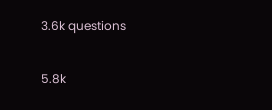3.6k questions

5.8k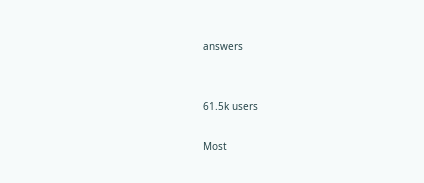answers


61.5k users

Most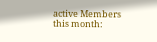active Members
this month: